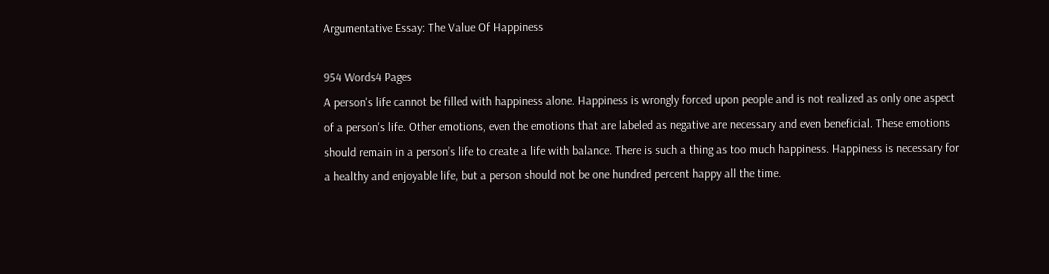Argumentative Essay: The Value Of Happiness

954 Words4 Pages
A person's life cannot be filled with happiness alone. Happiness is wrongly forced upon people and is not realized as only one aspect of a person's life. Other emotions, even the emotions that are labeled as negative are necessary and even beneficial. These emotions should remain in a person’s life to create a life with balance. There is such a thing as too much happiness. Happiness is necessary for a healthy and enjoyable life, but a person should not be one hundred percent happy all the time.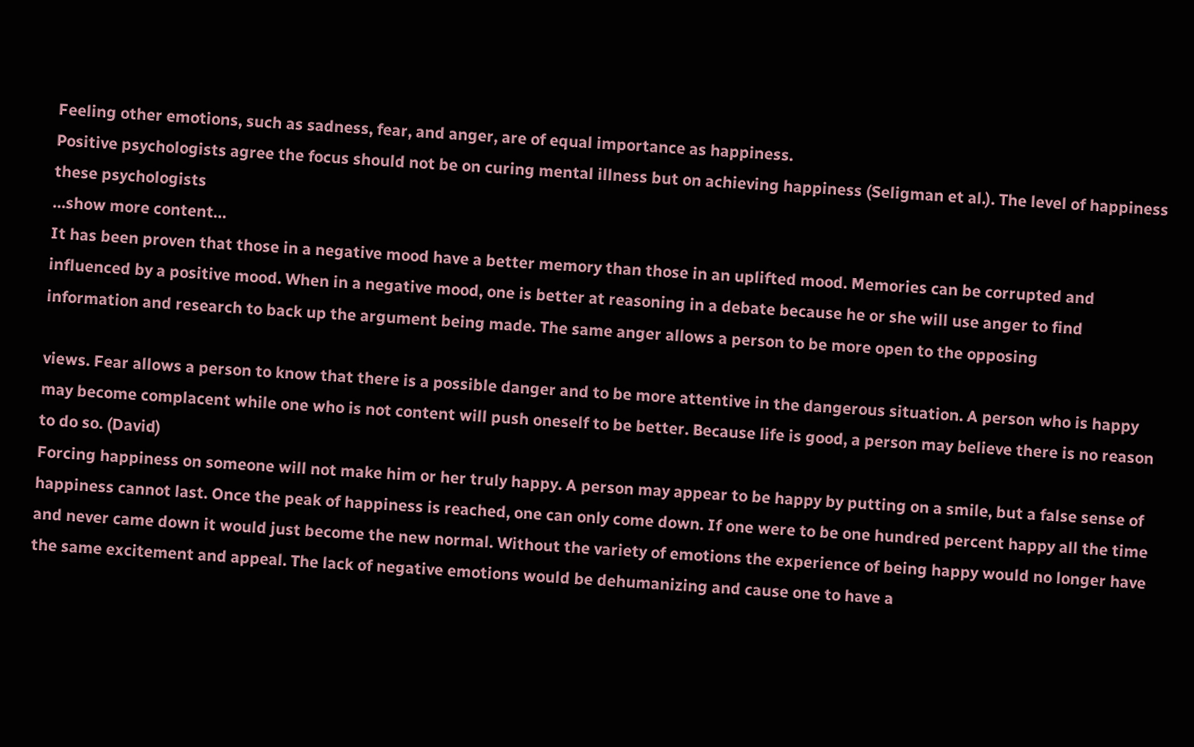Feeling other emotions, such as sadness, fear, and anger, are of equal importance as happiness.
Positive psychologists agree the focus should not be on curing mental illness but on achieving happiness (Seligman et al.). The level of happiness these psychologists
…show more content…
It has been proven that those in a negative mood have a better memory than those in an uplifted mood. Memories can be corrupted and influenced by a positive mood. When in a negative mood, one is better at reasoning in a debate because he or she will use anger to find information and research to back up the argument being made. The same anger allows a person to be more open to the opposing

views. Fear allows a person to know that there is a possible danger and to be more attentive in the dangerous situation. A person who is happy may become complacent while one who is not content will push oneself to be better. Because life is good, a person may believe there is no reason to do so. (David)
Forcing happiness on someone will not make him or her truly happy. A person may appear to be happy by putting on a smile, but a false sense of happiness cannot last. Once the peak of happiness is reached, one can only come down. If one were to be one hundred percent happy all the time and never came down it would just become the new normal. Without the variety of emotions the experience of being happy would no longer have the same excitement and appeal. The lack of negative emotions would be dehumanizing and cause one to have a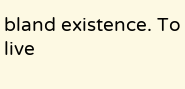bland existence. To live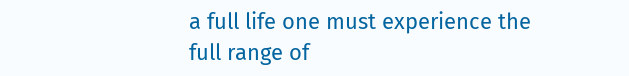a full life one must experience the full range of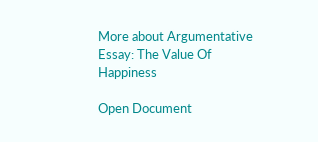More about Argumentative Essay: The Value Of Happiness

Open Document